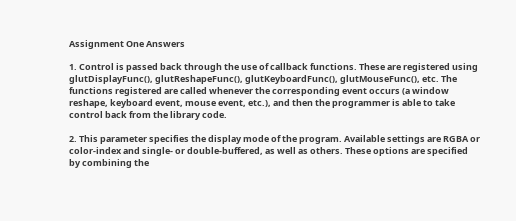Assignment One Answers

1. Control is passed back through the use of callback functions. These are registered using glutDisplayFunc(), glutReshapeFunc(), glutKeyboardFunc(), glutMouseFunc(), etc. The functions registered are called whenever the corresponding event occurs (a window reshape, keyboard event, mouse event, etc.), and then the programmer is able to take control back from the library code.

2. This parameter specifies the display mode of the program. Available settings are RGBA or color-index and single- or double-buffered, as well as others. These options are specified by combining the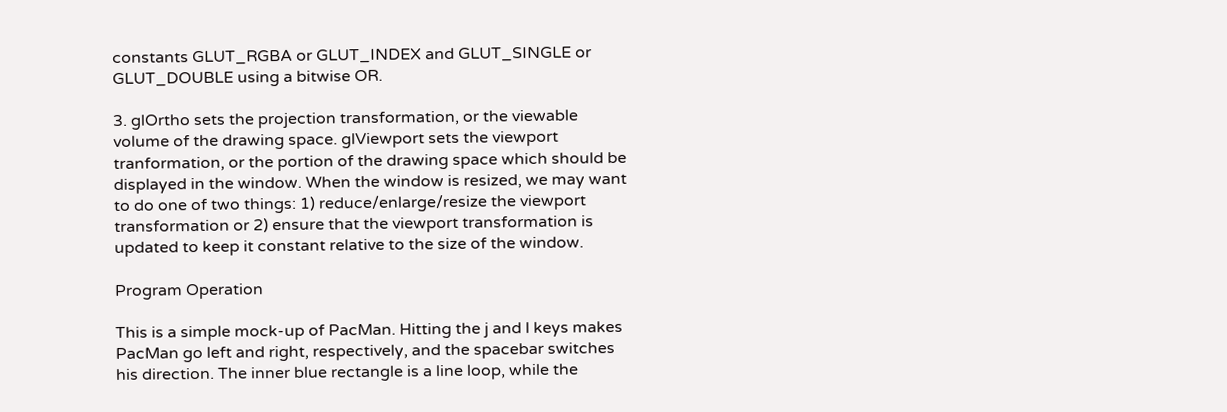constants GLUT_RGBA or GLUT_INDEX and GLUT_SINGLE or GLUT_DOUBLE using a bitwise OR.

3. glOrtho sets the projection transformation, or the viewable volume of the drawing space. glViewport sets the viewport tranformation, or the portion of the drawing space which should be displayed in the window. When the window is resized, we may want to do one of two things: 1) reduce/enlarge/resize the viewport transformation or 2) ensure that the viewport transformation is updated to keep it constant relative to the size of the window.

Program Operation

This is a simple mock-up of PacMan. Hitting the j and l keys makes PacMan go left and right, respectively, and the spacebar switches his direction. The inner blue rectangle is a line loop, while the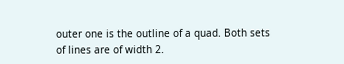outer one is the outline of a quad. Both sets of lines are of width 2.